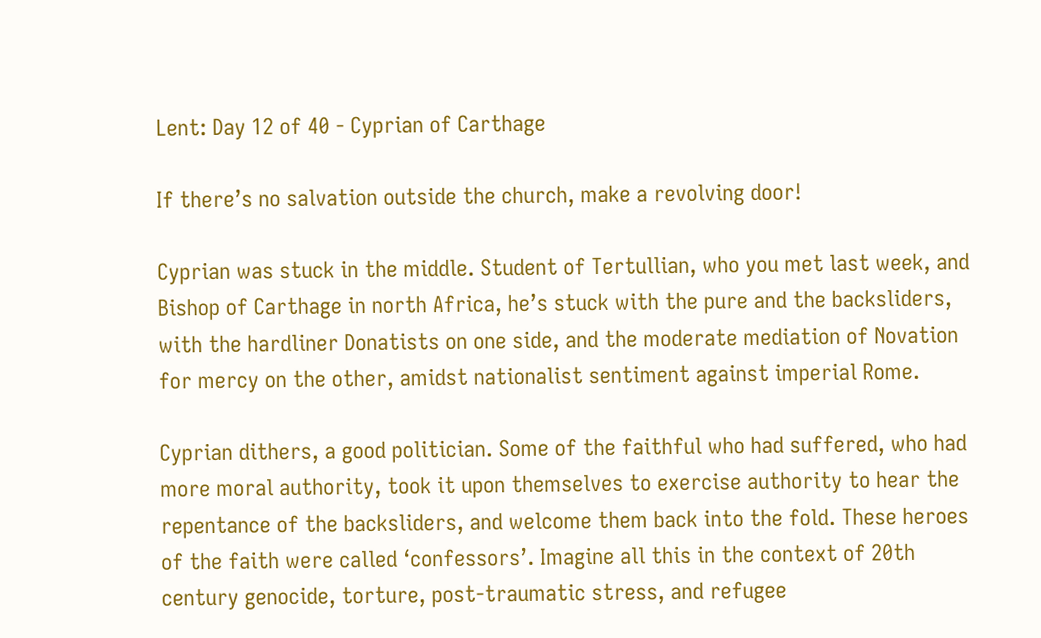Lent: Day 12 of 40 - Cyprian of Carthage

If there’s no salvation outside the church, make a revolving door!

Cyprian was stuck in the middle. Student of Tertullian, who you met last week, and Bishop of Carthage in north Africa, he’s stuck with the pure and the backsliders, with the hardliner Donatists on one side, and the moderate mediation of Novation for mercy on the other, amidst nationalist sentiment against imperial Rome.

Cyprian dithers, a good politician. Some of the faithful who had suffered, who had more moral authority, took it upon themselves to exercise authority to hear the repentance of the backsliders, and welcome them back into the fold. These heroes of the faith were called ‘confessors’. Imagine all this in the context of 20th century genocide, torture, post-traumatic stress, and refugee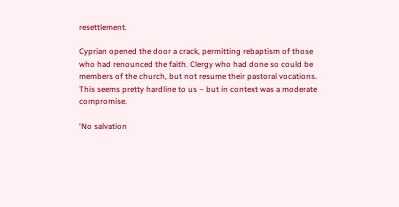resettlement.

Cyprian opened the door a crack, permitting rebaptism of those who had renounced the faith. Clergy who had done so could be members of the church, but not resume their pastoral vocations. This seems pretty hardline to us – but in context was a moderate compromise.

‘No salvation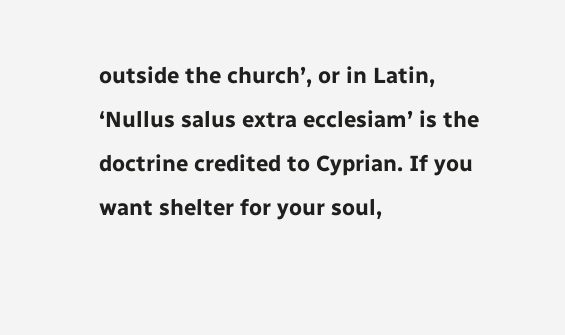outside the church’, or in Latin, ‘Nullus salus extra ecclesiam’ is the doctrine credited to Cyprian. If you want shelter for your soul,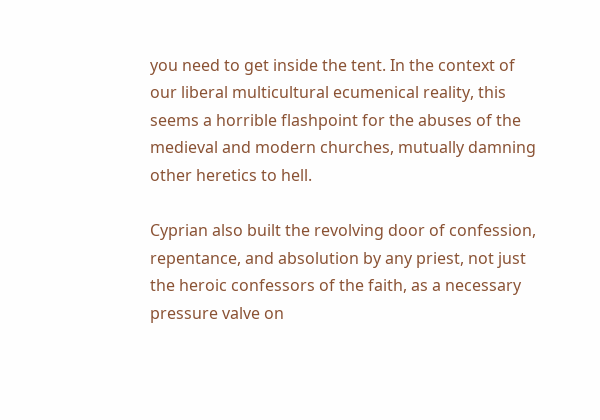you need to get inside the tent. In the context of our liberal multicultural ecumenical reality, this seems a horrible flashpoint for the abuses of the medieval and modern churches, mutually damning other heretics to hell.

Cyprian also built the revolving door of confession, repentance, and absolution by any priest, not just the heroic confessors of the faith, as a necessary pressure valve on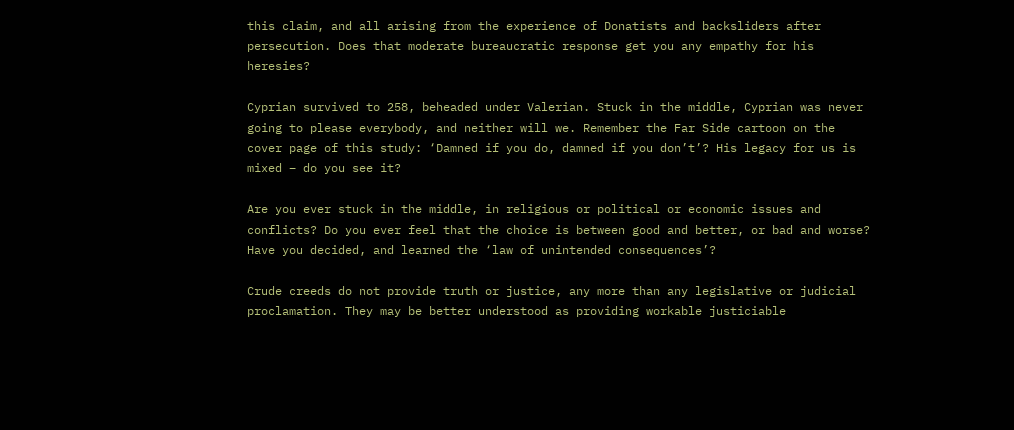this claim, and all arising from the experience of Donatists and backsliders after persecution. Does that moderate bureaucratic response get you any empathy for his heresies?

Cyprian survived to 258, beheaded under Valerian. Stuck in the middle, Cyprian was never going to please everybody, and neither will we. Remember the Far Side cartoon on the cover page of this study: ‘Damned if you do, damned if you don’t’? His legacy for us is mixed – do you see it?

Are you ever stuck in the middle, in religious or political or economic issues and conflicts? Do you ever feel that the choice is between good and better, or bad and worse? Have you decided, and learned the ‘law of unintended consequences’?

Crude creeds do not provide truth or justice, any more than any legislative or judicial proclamation. They may be better understood as providing workable justiciable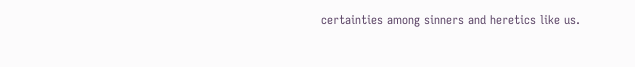certainties among sinners and heretics like us.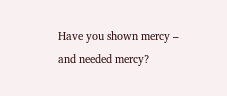Have you shown mercy – and needed mercy?